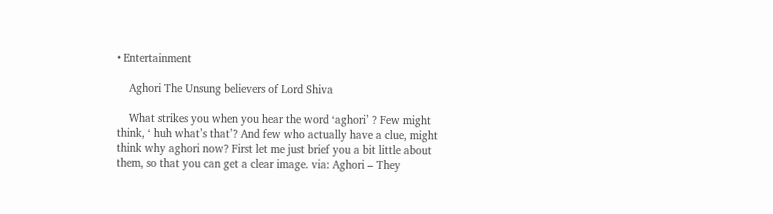• Entertainment

    Aghori The Unsung believers of Lord Shiva

    What strikes you when you hear the word ‘aghori’ ? Few might think, ‘ huh what’s that’? And few who actually have a clue, might think why aghori now? First let me just brief you a bit little about them, so that you can get a clear image. via: Aghori – They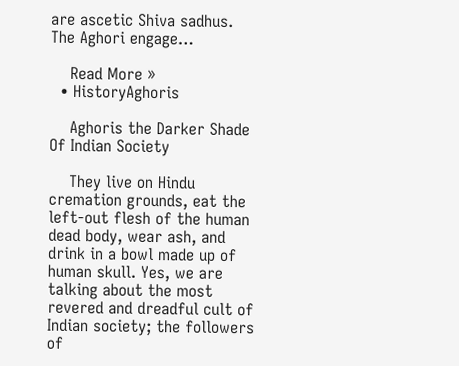are ascetic Shiva sadhus. The Aghori engage…

    Read More »
  • HistoryAghoris

    Aghoris the Darker Shade Of Indian Society

    They live on Hindu cremation grounds, eat the left-out flesh of the human dead body, wear ash, and drink in a bowl made up of human skull. Yes, we are talking about the most revered and dreadful cult of Indian society; the followers of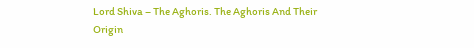Lord Shiva – The Aghoris. The Aghoris And Their Origin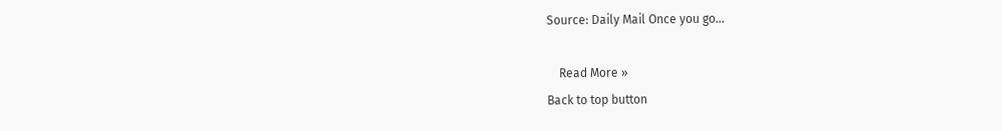Source: Daily Mail Once you go…

    Read More »
Back to top button